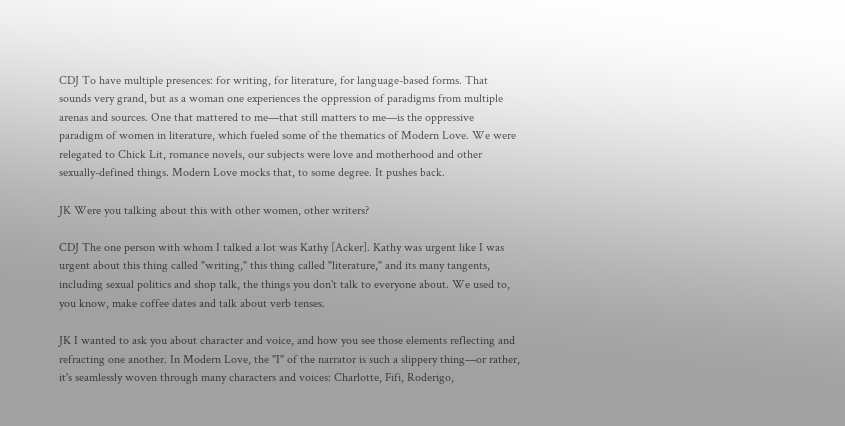CDJ To have multiple presences: for writing, for literature, for language-based forms. That sounds very grand, but as a woman one experiences the oppression of paradigms from multiple arenas and sources. One that mattered to me—that still matters to me—is the oppressive paradigm of women in literature, which fueled some of the thematics of Modern Love. We were relegated to Chick Lit, romance novels, our subjects were love and motherhood and other sexually-defined things. Modern Love mocks that, to some degree. It pushes back.

JK Were you talking about this with other women, other writers?

CDJ The one person with whom I talked a lot was Kathy [Acker]. Kathy was urgent like I was urgent about this thing called "writing," this thing called "literature," and its many tangents, including sexual politics and shop talk, the things you don't talk to everyone about. We used to, you know, make coffee dates and talk about verb tenses.

JK I wanted to ask you about character and voice, and how you see those elements reflecting and refracting one another. In Modern Love, the "I" of the narrator is such a slippery thing—or rather, it's seamlessly woven through many characters and voices: Charlotte, Fifi, Roderigo,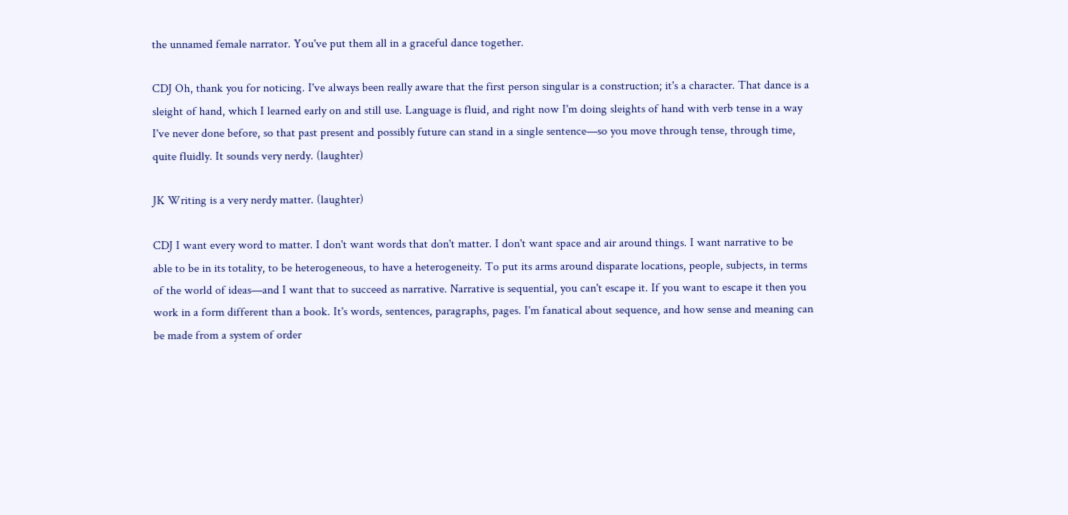the unnamed female narrator. You've put them all in a graceful dance together.

CDJ Oh, thank you for noticing. I've always been really aware that the first person singular is a construction; it's a character. That dance is a sleight of hand, which I learned early on and still use. Language is fluid, and right now I'm doing sleights of hand with verb tense in a way I've never done before, so that past present and possibly future can stand in a single sentence—so you move through tense, through time, quite fluidly. It sounds very nerdy. (laughter)

JK Writing is a very nerdy matter. (laughter)

CDJ I want every word to matter. I don't want words that don't matter. I don't want space and air around things. I want narrative to be able to be in its totality, to be heterogeneous, to have a heterogeneity. To put its arms around disparate locations, people, subjects, in terms of the world of ideas—and I want that to succeed as narrative. Narrative is sequential, you can't escape it. If you want to escape it then you work in a form different than a book. It's words, sentences, paragraphs, pages. I'm fanatical about sequence, and how sense and meaning can be made from a system of order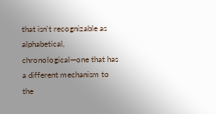that isn't recognizable as alphabetical, chronological—one that has a different mechanism to the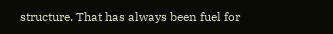structure. That has always been fuel for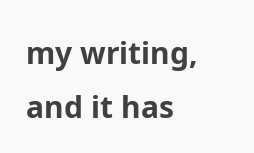my writing, and it has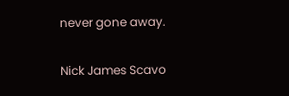never gone away.

Nick James Scavo